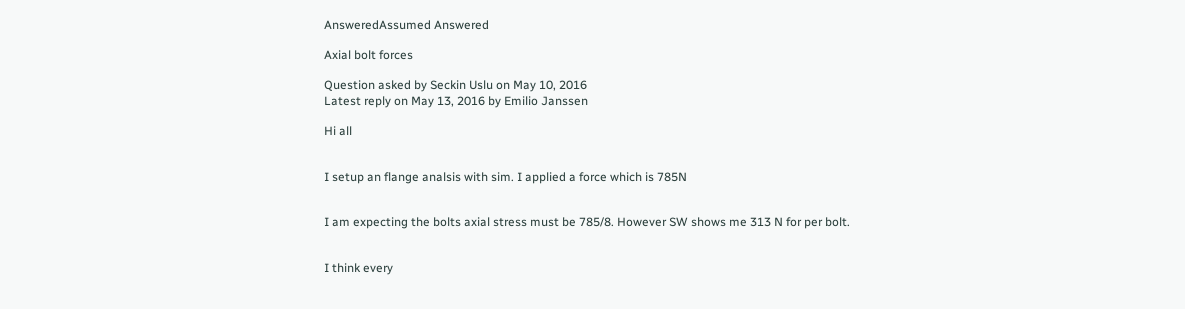AnsweredAssumed Answered

Axial bolt forces

Question asked by Seckin Uslu on May 10, 2016
Latest reply on May 13, 2016 by Emilio Janssen

Hi all


I setup an flange analsis with sim. I applied a force which is 785N


I am expecting the bolts axial stress must be 785/8. However SW shows me 313 N for per bolt.


I think every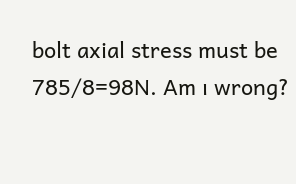bolt axial stress must be 785/8=98N. Am ı wrong?